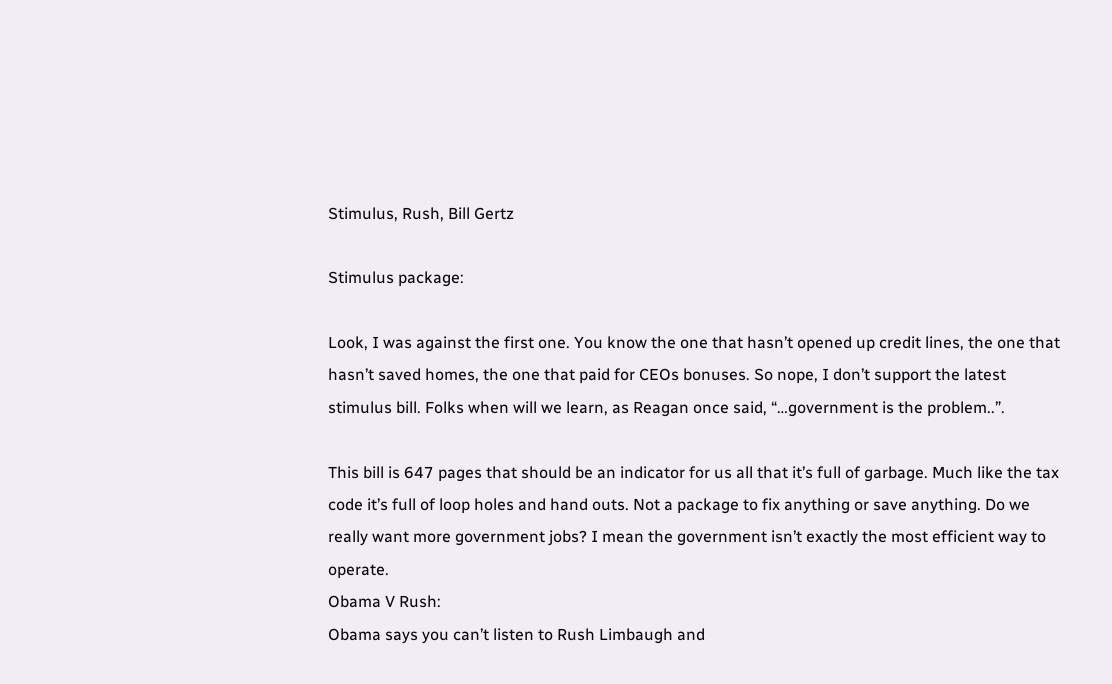Stimulus, Rush, Bill Gertz

Stimulus package:

Look, I was against the first one. You know the one that hasn’t opened up credit lines, the one that hasn’t saved homes, the one that paid for CEOs bonuses. So nope, I don’t support the latest stimulus bill. Folks when will we learn, as Reagan once said, “…government is the problem..”.

This bill is 647 pages that should be an indicator for us all that it’s full of garbage. Much like the tax code it’s full of loop holes and hand outs. Not a package to fix anything or save anything. Do we really want more government jobs? I mean the government isn’t exactly the most efficient way to operate.
Obama V Rush:
Obama says you can’t listen to Rush Limbaugh and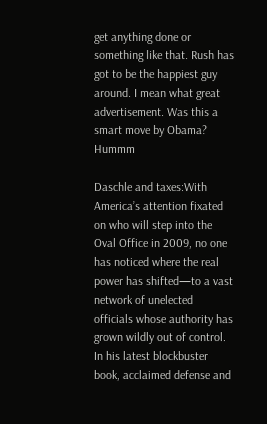get anything done or something like that. Rush has got to be the happiest guy around. I mean what great advertisement. Was this a smart move by Obama? Hummm

Daschle and taxes:With America’s attention fixated on who will step into the Oval Office in 2009, no one has noticed where the real power has shifted—to a vast network of unelected officials whose authority has grown wildly out of control. In his latest blockbuster book, acclaimed defense and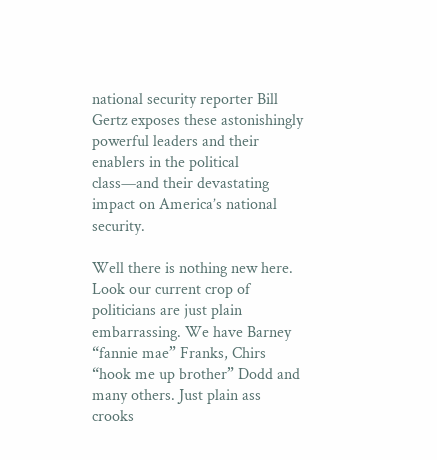national security reporter Bill Gertz exposes these astonishingly powerful leaders and their enablers in the political class—and their devastating impact on America’s national security.

Well there is nothing new here. Look our current crop of politicians are just plain embarrassing. We have Barney “fannie mae” Franks, Chirs “hook me up brother” Dodd and many others. Just plain ass crooks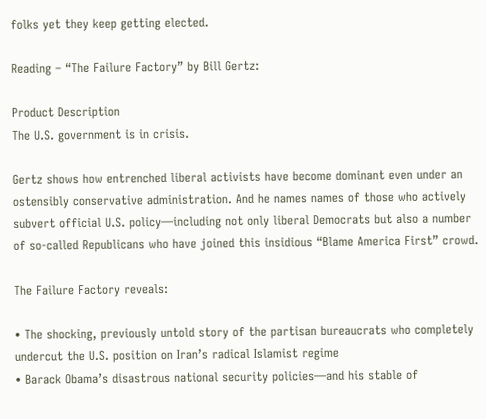folks yet they keep getting elected.

Reading – “The Failure Factory” by Bill Gertz:

Product Description
The U.S. government is in crisis.

Gertz shows how entrenched liberal activists have become dominant even under an ostensibly conservative administration. And he names names of those who actively subvert official U.S. policy—including not only liberal Democrats but also a number of so-called Republicans who have joined this insidious “Blame America First” crowd.

The Failure Factory reveals:

• The shocking, previously untold story of the partisan bureaucrats who completely undercut the U.S. position on Iran’s radical Islamist regime
• Barack Obama’s disastrous national security policies—and his stable of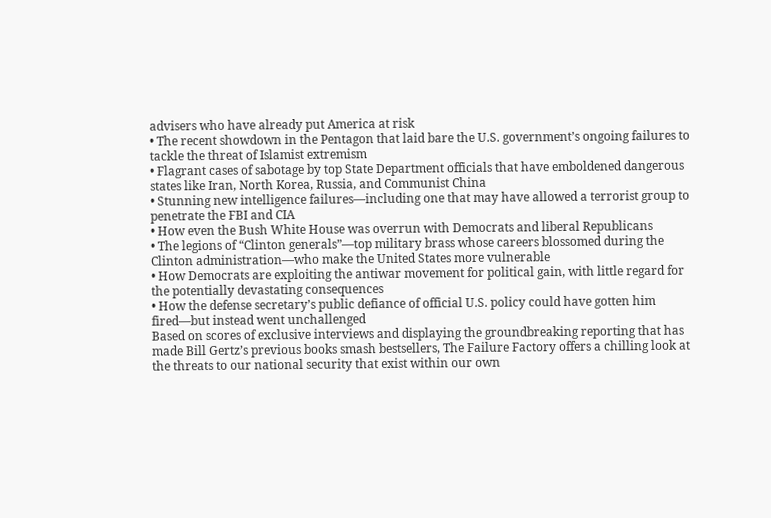advisers who have already put America at risk
• The recent showdown in the Pentagon that laid bare the U.S. government’s ongoing failures to tackle the threat of Islamist extremism
• Flagrant cases of sabotage by top State Department officials that have emboldened dangerous states like Iran, North Korea, Russia, and Communist China
• Stunning new intelligence failures—including one that may have allowed a terrorist group to penetrate the FBI and CIA
• How even the Bush White House was overrun with Democrats and liberal Republicans
• The legions of “Clinton generals”—top military brass whose careers blossomed during the Clinton administration—who make the United States more vulnerable
• How Democrats are exploiting the antiwar movement for political gain, with little regard for the potentially devastating consequences
• How the defense secretary’s public defiance of official U.S. policy could have gotten him fired—but instead went unchallenged
Based on scores of exclusive interviews and displaying the groundbreaking reporting that has made Bill Gertz’s previous books smash bestsellers, The Failure Factory offers a chilling look at the threats to our national security that exist within our own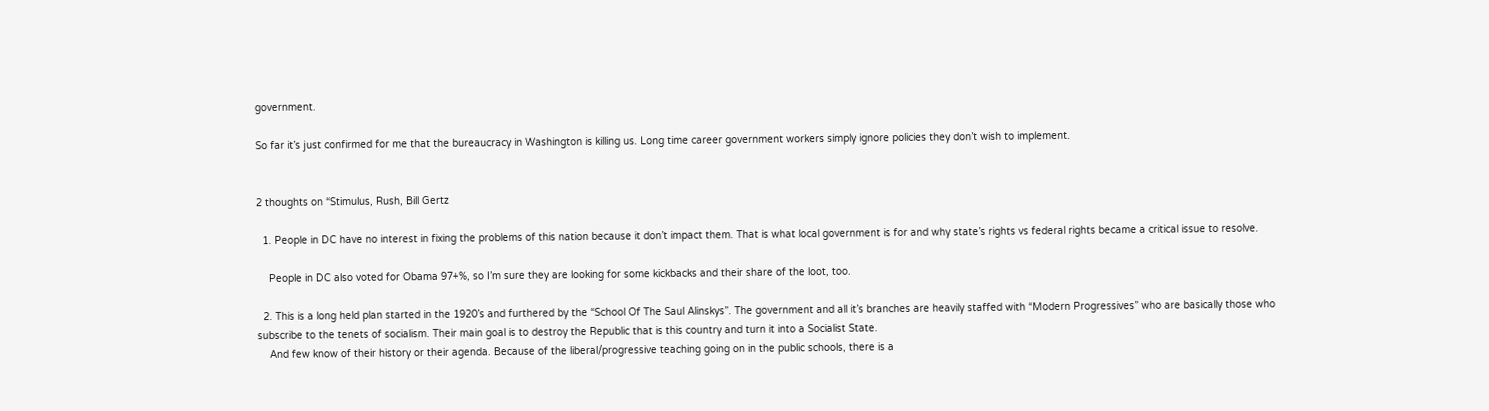government.

So far it’s just confirmed for me that the bureaucracy in Washington is killing us. Long time career government workers simply ignore policies they don’t wish to implement.


2 thoughts on “Stimulus, Rush, Bill Gertz

  1. People in DC have no interest in fixing the problems of this nation because it don’t impact them. That is what local government is for and why state’s rights vs federal rights became a critical issue to resolve.

    People in DC also voted for Obama 97+%, so I’m sure they are looking for some kickbacks and their share of the loot, too.

  2. This is a long held plan started in the 1920’s and furthered by the “School Of The Saul Alinskys”. The government and all it’s branches are heavily staffed with “Modern Progressives” who are basically those who subscribe to the tenets of socialism. Their main goal is to destroy the Republic that is this country and turn it into a Socialist State.
    And few know of their history or their agenda. Because of the liberal/progressive teaching going on in the public schools, there is a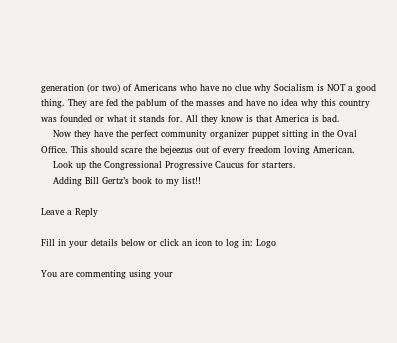generation (or two) of Americans who have no clue why Socialism is NOT a good thing. They are fed the pablum of the masses and have no idea why this country was founded or what it stands for. All they know is that America is bad.
    Now they have the perfect community organizer puppet sitting in the Oval Office. This should scare the bejeezus out of every freedom loving American.
    Look up the Congressional Progressive Caucus for starters.
    Adding Bill Gertz’s book to my list!!

Leave a Reply

Fill in your details below or click an icon to log in: Logo

You are commenting using your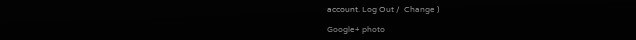account. Log Out /  Change )

Google+ photo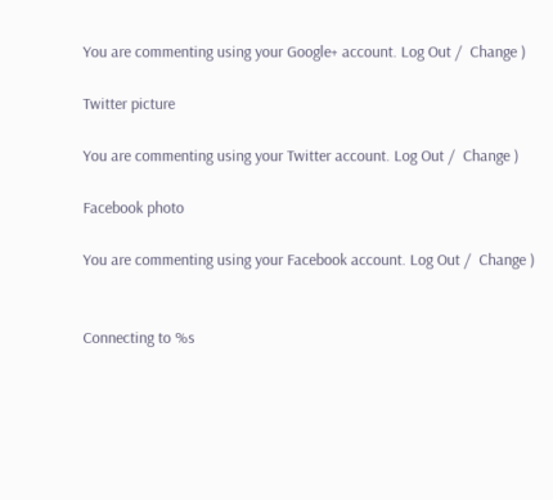You are commenting using your Google+ account. Log Out /  Change )

Twitter picture

You are commenting using your Twitter account. Log Out /  Change )

Facebook photo

You are commenting using your Facebook account. Log Out /  Change )


Connecting to %s